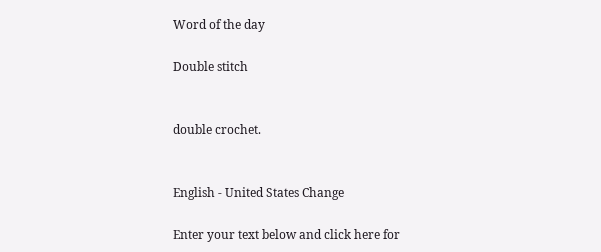Word of the day

Double stitch


double crochet.


English - United States Change

Enter your text below and click here for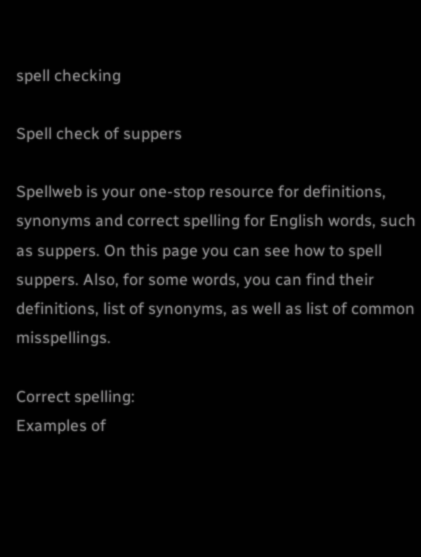spell checking

Spell check of suppers

Spellweb is your one-stop resource for definitions, synonyms and correct spelling for English words, such as suppers. On this page you can see how to spell suppers. Also, for some words, you can find their definitions, list of synonyms, as well as list of common misspellings.

Correct spelling:
Examples of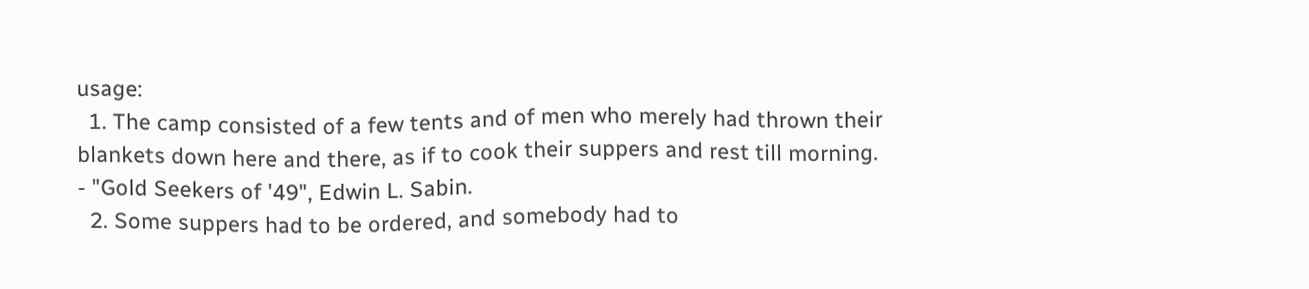usage:
  1. The camp consisted of a few tents and of men who merely had thrown their blankets down here and there, as if to cook their suppers and rest till morning. - "Gold Seekers of '49", Edwin L. Sabin.
  2. Some suppers had to be ordered, and somebody had to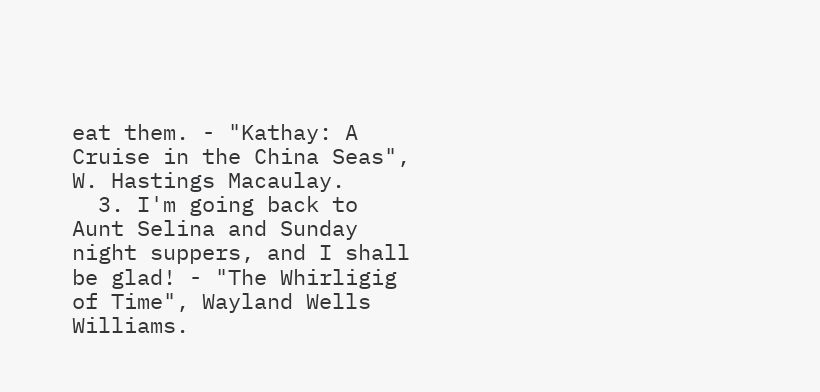eat them. - "Kathay: A Cruise in the China Seas", W. Hastings Macaulay.
  3. I'm going back to Aunt Selina and Sunday night suppers, and I shall be glad! - "The Whirligig of Time", Wayland Wells Williams.